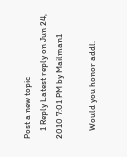Post a new topic
    1 Reply Latest reply on Jun 24, 2010 7:01 PM by Mailman1

    Would you honor addl.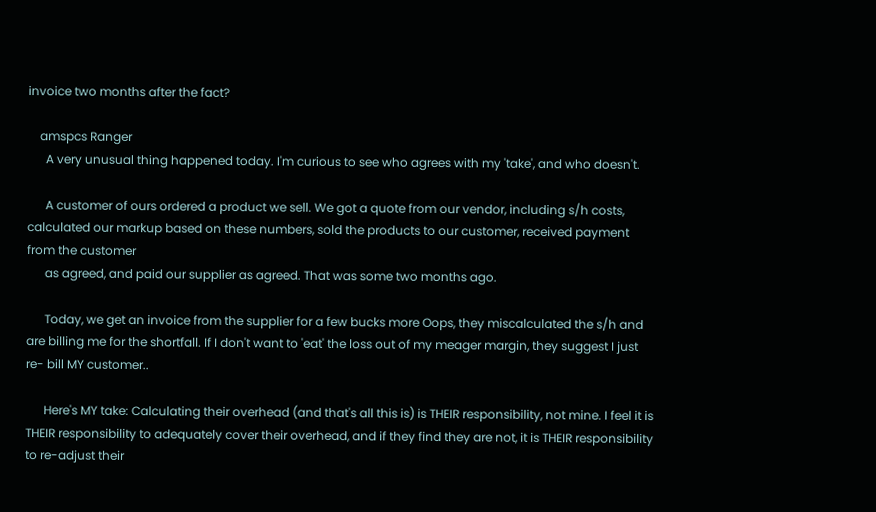invoice two months after the fact?

    amspcs Ranger
      A very unusual thing happened today. I'm curious to see who agrees with my 'take', and who doesn't.

      A customer of ours ordered a product we sell. We got a quote from our vendor, including s/h costs, calculated our markup based on these numbers, sold the products to our customer, received payment from the customer
      as agreed, and paid our supplier as agreed. That was some two months ago.

      Today, we get an invoice from the supplier for a few bucks more Oops, they miscalculated the s/h and are billing me for the shortfall. If I don't want to 'eat' the loss out of my meager margin, they suggest I just re- bill MY customer..

      Here's MY take: Calculating their overhead (and that's all this is) is THEIR responsibility, not mine. I feel it is THEIR responsibility to adequately cover their overhead, and if they find they are not, it is THEIR responsibility to re-adjust their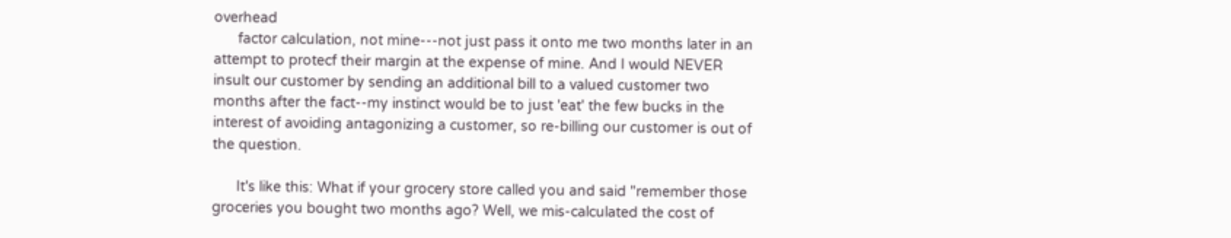overhead
      factor calculation, not mine---not just pass it onto me two months later in an attempt to protecf their margin at the expense of mine. And I would NEVER insult our customer by sending an additional bill to a valued customer two months after the fact--my instinct would be to just 'eat' the few bucks in the interest of avoiding antagonizing a customer, so re-billing our customer is out of the question.

      It's like this: What if your grocery store called you and said "remember those groceries you bought two months ago? Well, we mis-calculated the cost of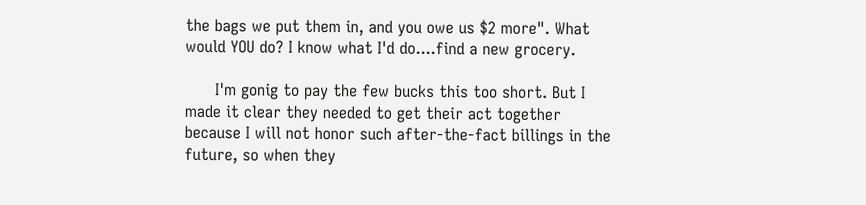the bags we put them in, and you owe us $2 more". What would YOU do? I know what I'd do....find a new grocery.

      I'm gonig to pay the few bucks this too short. But I made it clear they needed to get their act together because I will not honor such after-the-fact billings in the future, so when they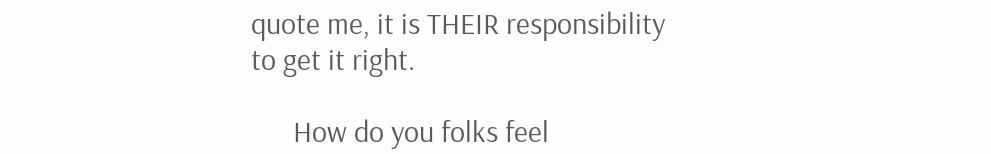quote me, it is THEIR responsibility to get it right.

      How do you folks feel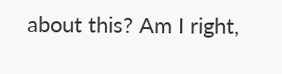about this? Am I right,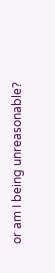or am I being unreasonable?